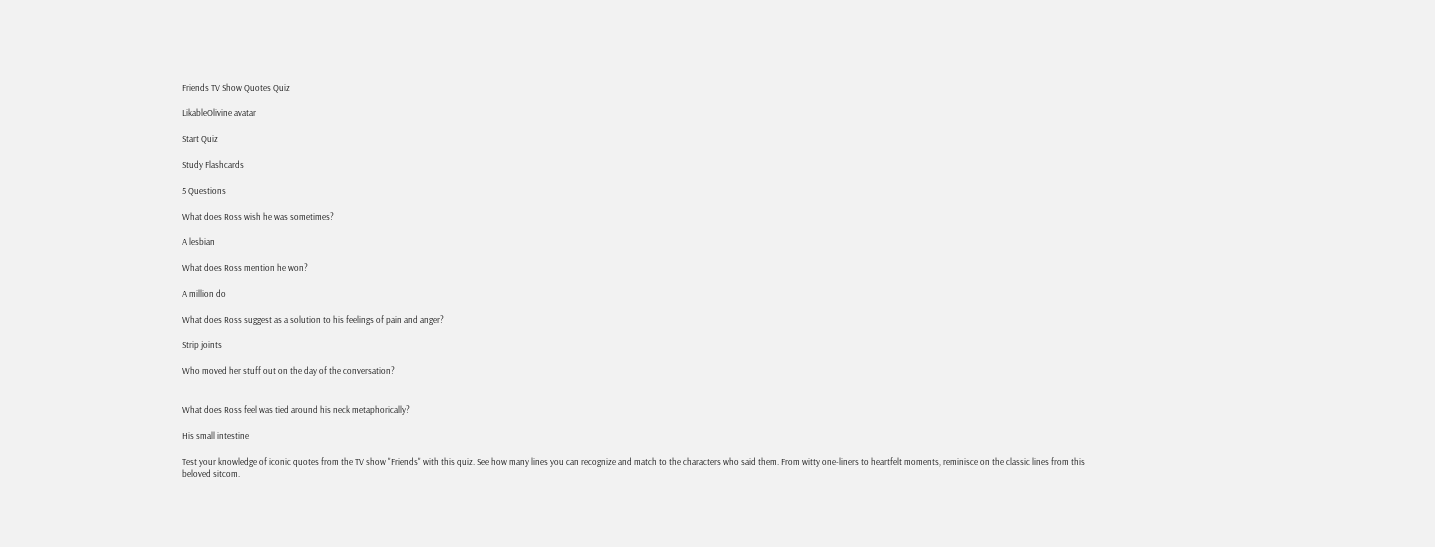Friends TV Show Quotes Quiz

LikableOlivine avatar

Start Quiz

Study Flashcards

5 Questions

What does Ross wish he was sometimes?

A lesbian

What does Ross mention he won?

A million do

What does Ross suggest as a solution to his feelings of pain and anger?

Strip joints

Who moved her stuff out on the day of the conversation?


What does Ross feel was tied around his neck metaphorically?

His small intestine

Test your knowledge of iconic quotes from the TV show "Friends" with this quiz. See how many lines you can recognize and match to the characters who said them. From witty one-liners to heartfelt moments, reminisce on the classic lines from this beloved sitcom.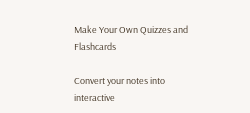Make Your Own Quizzes and Flashcards

Convert your notes into interactive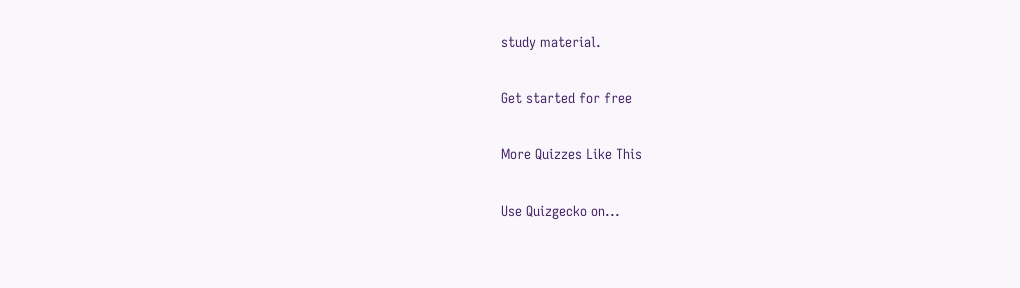study material.

Get started for free

More Quizzes Like This

Use Quizgecko on...